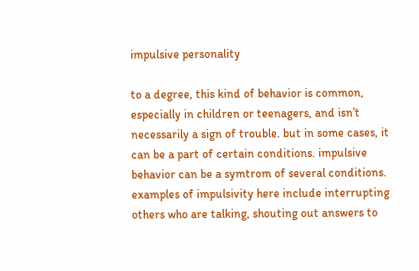impulsive personality

to a degree, this kind of behavior is common, especially in children or teenagers, and isn’t necessarily a sign of trouble. but in some cases, it can be a part of certain conditions. impulsive behavior can be a symtrom of several conditions. examples of impulsivity here include interrupting others who are talking, shouting out answers to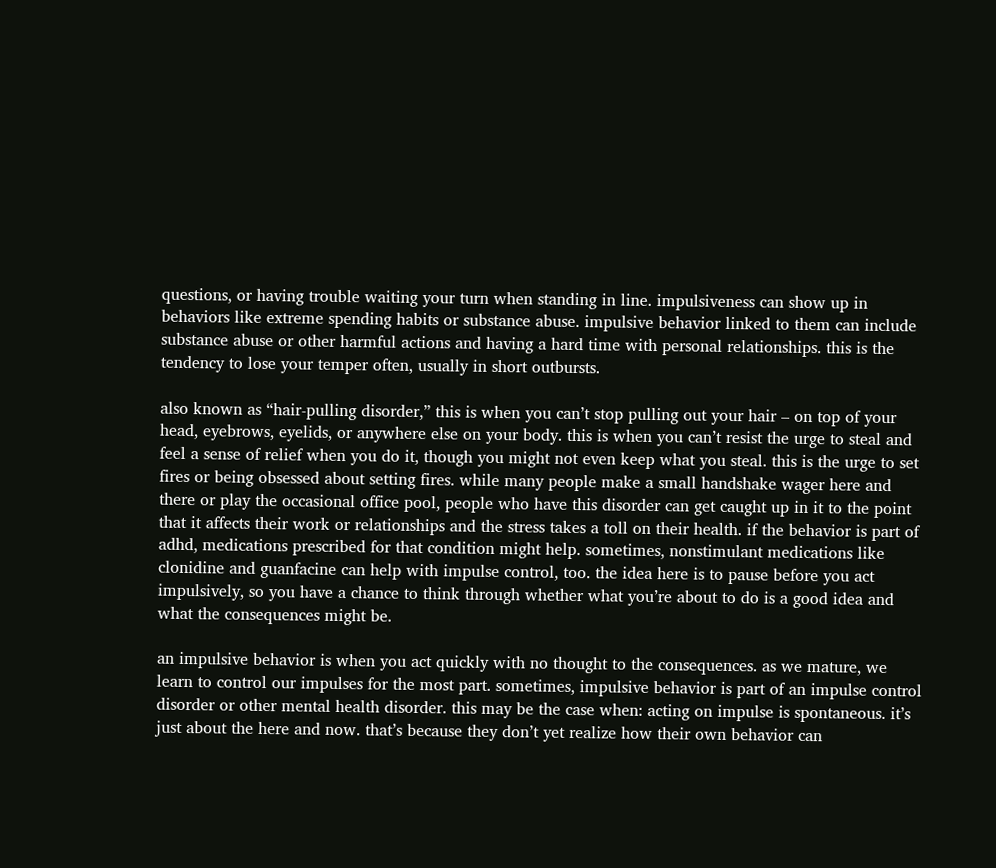questions, or having trouble waiting your turn when standing in line. impulsiveness can show up in behaviors like extreme spending habits or substance abuse. impulsive behavior linked to them can include substance abuse or other harmful actions and having a hard time with personal relationships. this is the tendency to lose your temper often, usually in short outbursts.

also known as “hair-pulling disorder,” this is when you can’t stop pulling out your hair – on top of your head, eyebrows, eyelids, or anywhere else on your body. this is when you can’t resist the urge to steal and feel a sense of relief when you do it, though you might not even keep what you steal. this is the urge to set fires or being obsessed about setting fires. while many people make a small handshake wager here and there or play the occasional office pool, people who have this disorder can get caught up in it to the point that it affects their work or relationships and the stress takes a toll on their health. if the behavior is part of adhd, medications prescribed for that condition might help. sometimes, nonstimulant medications like clonidine and guanfacine can help with impulse control, too. the idea here is to pause before you act impulsively, so you have a chance to think through whether what you’re about to do is a good idea and what the consequences might be.

an impulsive behavior is when you act quickly with no thought to the consequences. as we mature, we learn to control our impulses for the most part. sometimes, impulsive behavior is part of an impulse control disorder or other mental health disorder. this may be the case when: acting on impulse is spontaneous. it’s just about the here and now. that’s because they don’t yet realize how their own behavior can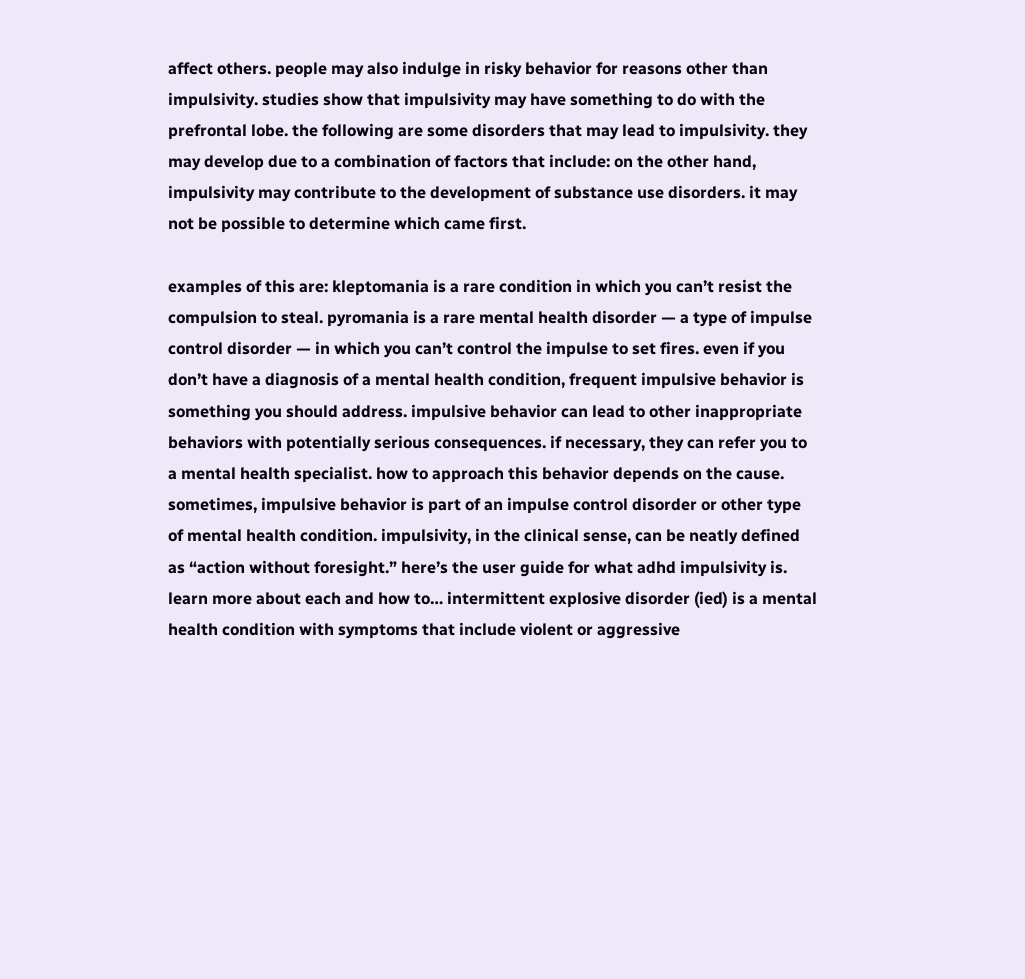affect others. people may also indulge in risky behavior for reasons other than impulsivity. studies show that impulsivity may have something to do with the prefrontal lobe. the following are some disorders that may lead to impulsivity. they may develop due to a combination of factors that include: on the other hand, impulsivity may contribute to the development of substance use disorders. it may not be possible to determine which came first.

examples of this are: kleptomania is a rare condition in which you can’t resist the compulsion to steal. pyromania is a rare mental health disorder — a type of impulse control disorder — in which you can’t control the impulse to set fires. even if you don’t have a diagnosis of a mental health condition, frequent impulsive behavior is something you should address. impulsive behavior can lead to other inappropriate behaviors with potentially serious consequences. if necessary, they can refer you to a mental health specialist. how to approach this behavior depends on the cause. sometimes, impulsive behavior is part of an impulse control disorder or other type of mental health condition. impulsivity, in the clinical sense, can be neatly defined as “action without foresight.” here’s the user guide for what adhd impulsivity is. learn more about each and how to… intermittent explosive disorder (ied) is a mental health condition with symptoms that include violent or aggressive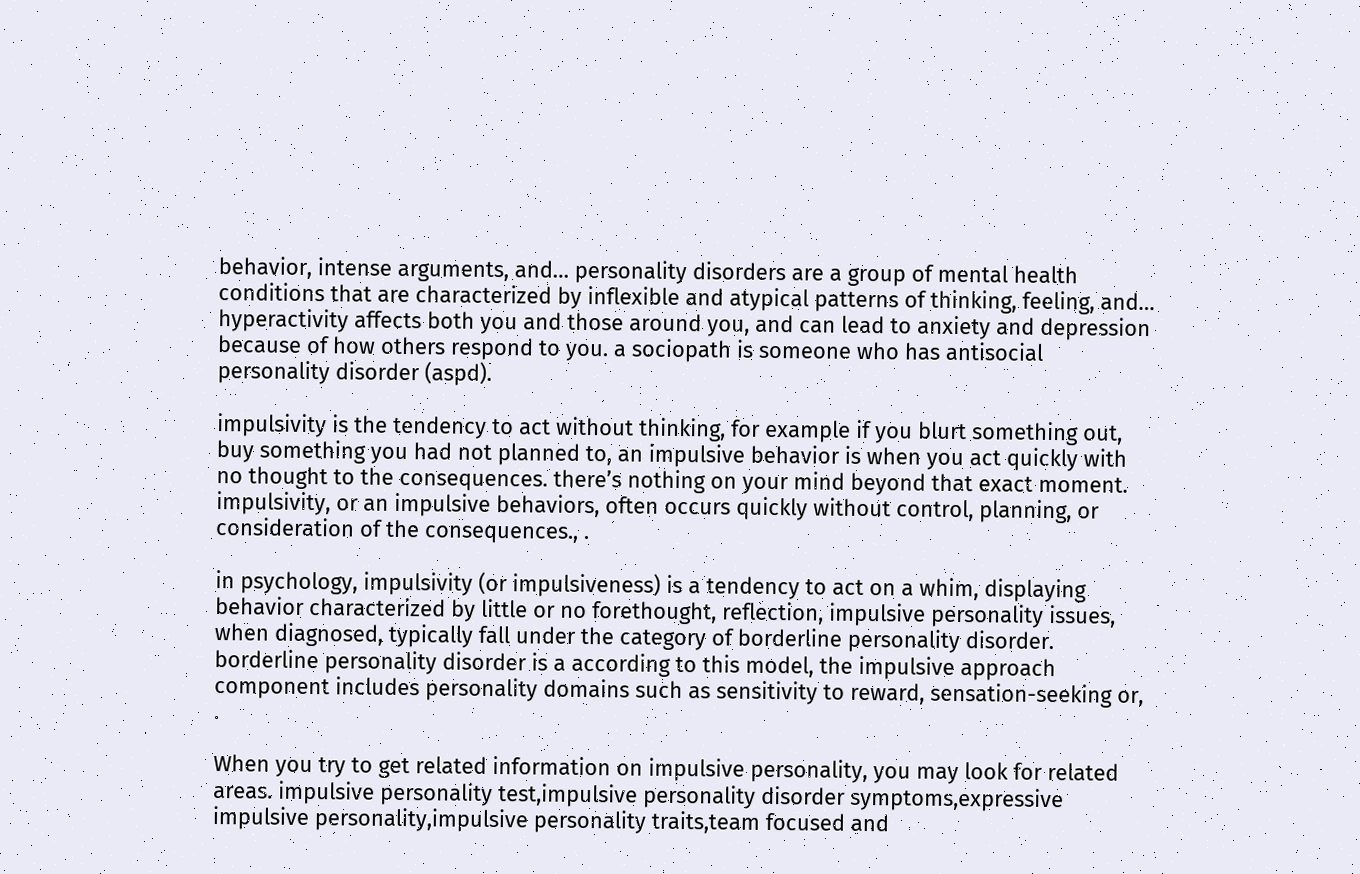behavior, intense arguments, and… personality disorders are a group of mental health conditions that are characterized by inflexible and atypical patterns of thinking, feeling, and… hyperactivity affects both you and those around you, and can lead to anxiety and depression because of how others respond to you. a sociopath is someone who has antisocial personality disorder (aspd).

impulsivity is the tendency to act without thinking, for example if you blurt something out, buy something you had not planned to, an impulsive behavior is when you act quickly with no thought to the consequences. there’s nothing on your mind beyond that exact moment. impulsivity, or an impulsive behaviors, often occurs quickly without control, planning, or consideration of the consequences., .

in psychology, impulsivity (or impulsiveness) is a tendency to act on a whim, displaying behavior characterized by little or no forethought, reflection, impulsive personality issues, when diagnosed, typically fall under the category of borderline personality disorder. borderline personality disorder is a according to this model, the impulsive approach component includes personality domains such as sensitivity to reward, sensation-seeking or, .

When you try to get related information on impulsive personality, you may look for related areas. impulsive personality test,impulsive personality disorder symptoms,expressive impulsive personality,impulsive personality traits,team focused and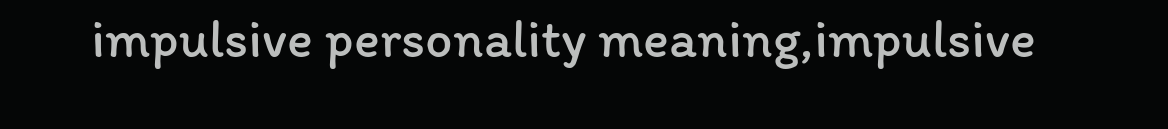impulsive personality meaning,impulsive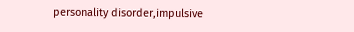personality disorder,impulsive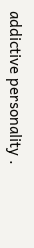addictive personality .